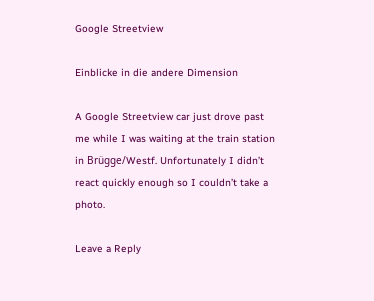Google Streetview

Einblicke in die andere Dimension

A Google Streetview car just drove past me while I was waiting at the train station in Brügge/Westf. Unfortunately I didn’t react quickly enough so I couldn’t take a photo.

Leave a Reply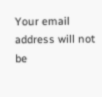Your email address will not be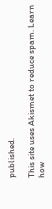published.

This site uses Akismet to reduce spam. Learn how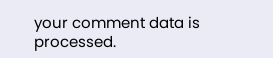your comment data is processed.